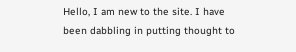Hello, I am new to the site. I have been dabbling in putting thought to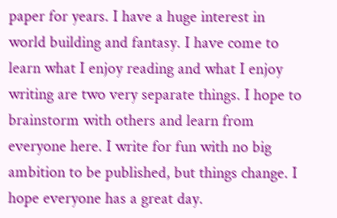paper for years. I have a huge interest in world building and fantasy. I have come to learn what I enjoy reading and what I enjoy writing are two very separate things. I hope to brainstorm with others and learn from everyone here. I write for fun with no big ambition to be published, but things change. I hope everyone has a great day.